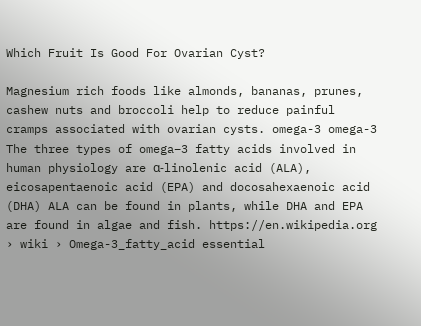Which Fruit Is Good For Ovarian Cyst?

Magnesium rich foods like almonds, bananas, prunes, cashew nuts and broccoli help to reduce painful cramps associated with ovarian cysts. omega-3 omega-3 The three types of omega−3 fatty acids involved in human physiology are α-linolenic acid (ALA), eicosapentaenoic acid (EPA) and docosahexaenoic acid (DHA) ALA can be found in plants, while DHA and EPA are found in algae and fish. https://en.wikipedia.org › wiki › Omega-3_fatty_acid essential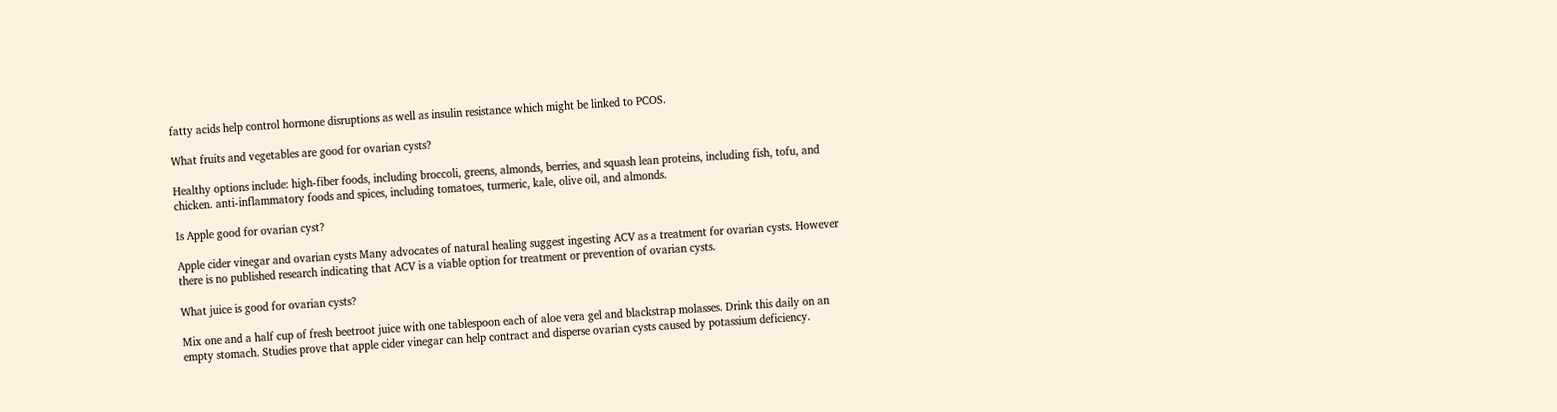fatty acids help control hormone disruptions as well as insulin resistance which might be linked to PCOS.

What fruits and vegetables are good for ovarian cysts?

Healthy options include: high-fiber foods, including broccoli, greens, almonds, berries, and squash lean proteins, including fish, tofu, and chicken. anti-inflammatory foods and spices, including tomatoes, turmeric, kale, olive oil, and almonds.

Is Apple good for ovarian cyst?

Apple cider vinegar and ovarian cysts Many advocates of natural healing suggest ingesting ACV as a treatment for ovarian cysts. However there is no published research indicating that ACV is a viable option for treatment or prevention of ovarian cysts.

What juice is good for ovarian cysts?

Mix one and a half cup of fresh beetroot juice with one tablespoon each of aloe vera gel and blackstrap molasses. Drink this daily on an empty stomach. Studies prove that apple cider vinegar can help contract and disperse ovarian cysts caused by potassium deficiency.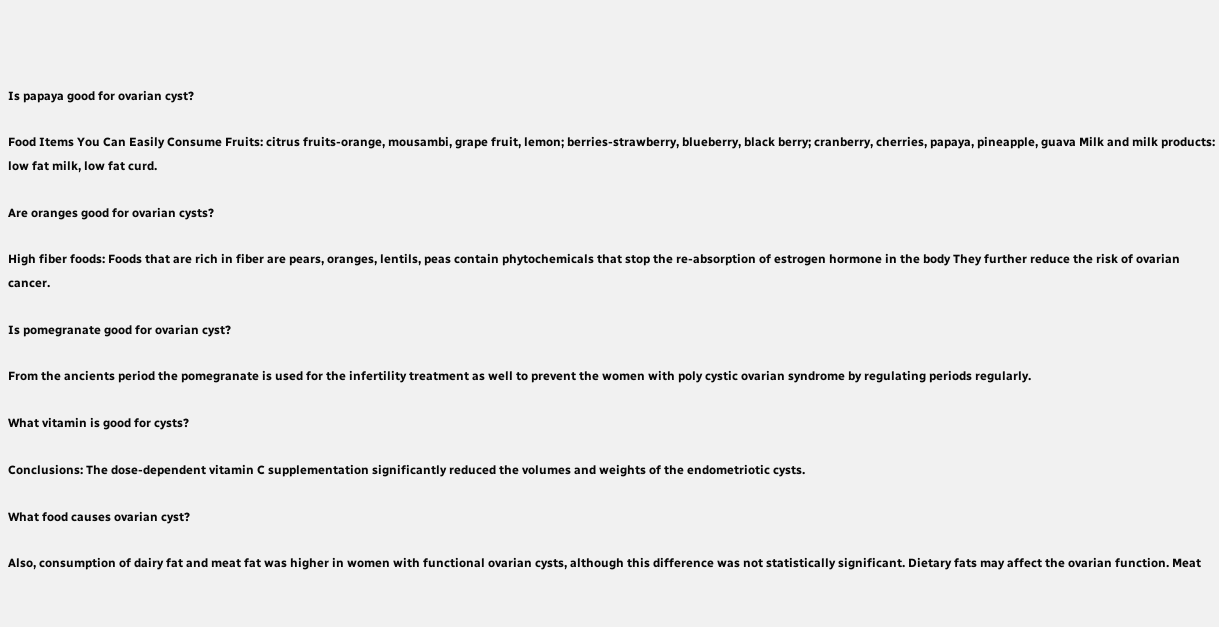Is papaya good for ovarian cyst?

Food Items You Can Easily Consume Fruits: citrus fruits-orange, mousambi, grape fruit, lemon; berries-strawberry, blueberry, black berry; cranberry, cherries, papaya, pineapple, guava Milk and milk products: low fat milk, low fat curd.

Are oranges good for ovarian cysts?

High fiber foods: Foods that are rich in fiber are pears, oranges, lentils, peas contain phytochemicals that stop the re-absorption of estrogen hormone in the body They further reduce the risk of ovarian cancer.

Is pomegranate good for ovarian cyst?

From the ancients period the pomegranate is used for the infertility treatment as well to prevent the women with poly cystic ovarian syndrome by regulating periods regularly.

What vitamin is good for cysts?

Conclusions: The dose-dependent vitamin C supplementation significantly reduced the volumes and weights of the endometriotic cysts.

What food causes ovarian cyst?

Also, consumption of dairy fat and meat fat was higher in women with functional ovarian cysts, although this difference was not statistically significant. Dietary fats may affect the ovarian function. Meat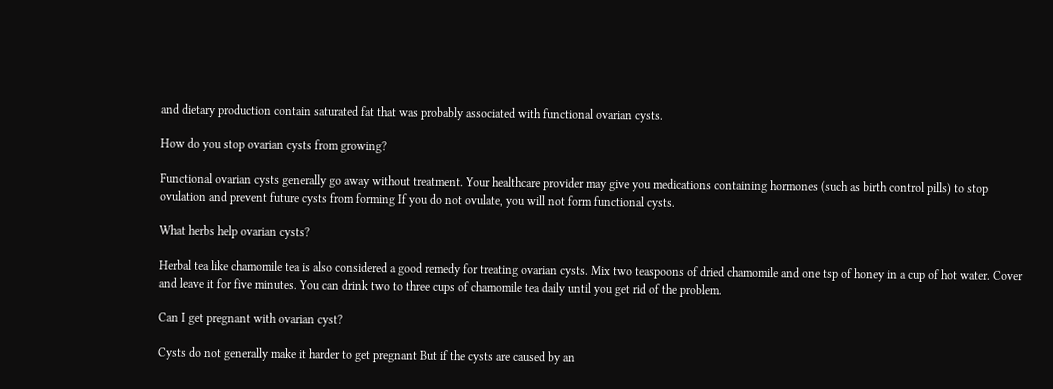and dietary production contain saturated fat that was probably associated with functional ovarian cysts.

How do you stop ovarian cysts from growing?

Functional ovarian cysts generally go away without treatment. Your healthcare provider may give you medications containing hormones (such as birth control pills) to stop ovulation and prevent future cysts from forming If you do not ovulate, you will not form functional cysts.

What herbs help ovarian cysts?

Herbal tea like chamomile tea is also considered a good remedy for treating ovarian cysts. Mix two teaspoons of dried chamomile and one tsp of honey in a cup of hot water. Cover and leave it for five minutes. You can drink two to three cups of chamomile tea daily until you get rid of the problem.

Can I get pregnant with ovarian cyst?

Cysts do not generally make it harder to get pregnant But if the cysts are caused by an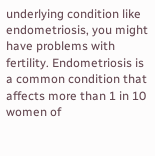underlying condition like endometriosis, you might have problems with fertility. Endometriosis is a common condition that affects more than 1 in 10 women of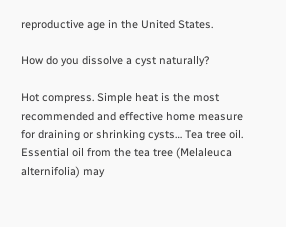reproductive age in the United States.

How do you dissolve a cyst naturally?

Hot compress. Simple heat is the most recommended and effective home measure for draining or shrinking cysts… Tea tree oil. Essential oil from the tea tree (Melaleuca alternifolia) may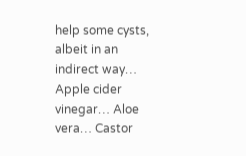help some cysts, albeit in an indirect way… Apple cider vinegar… Aloe vera… Castor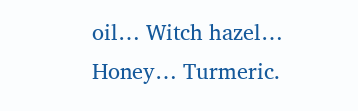oil… Witch hazel… Honey… Turmeric.